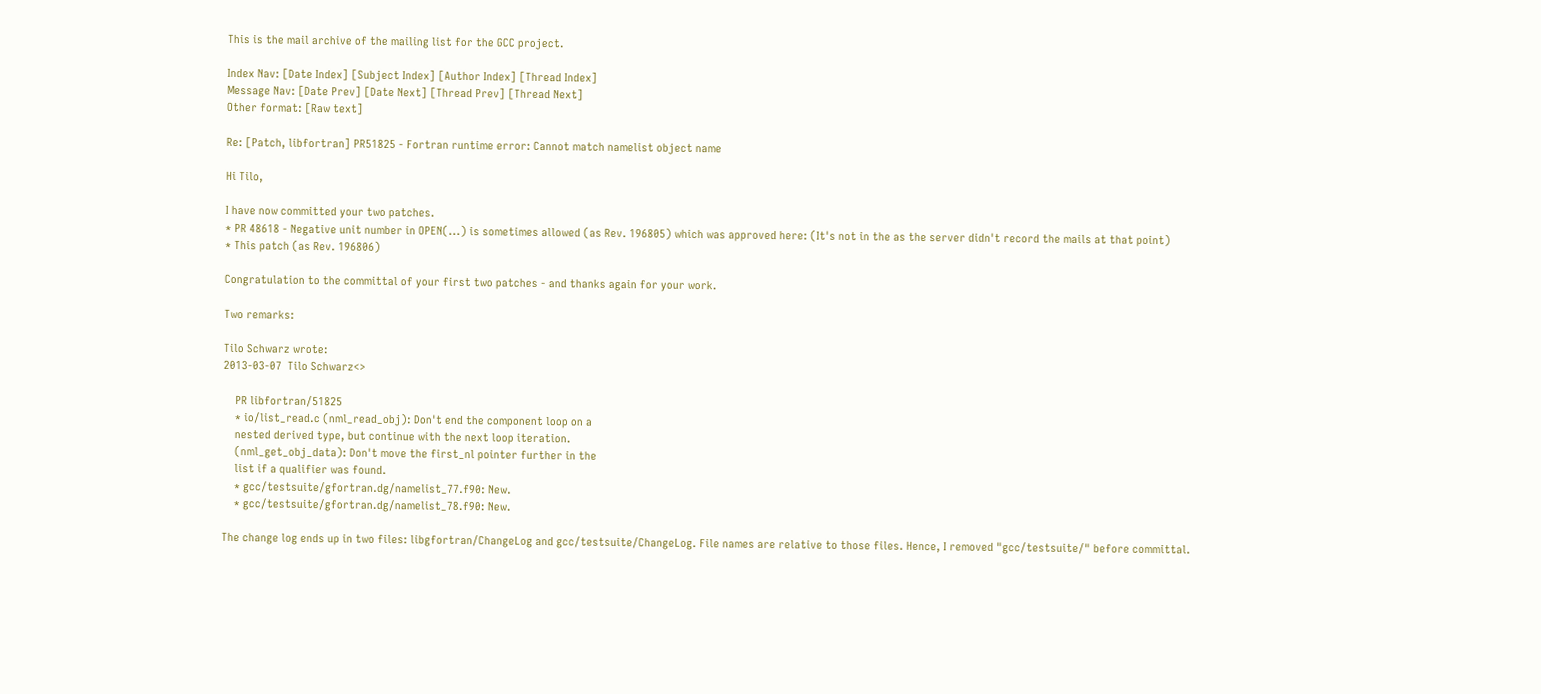This is the mail archive of the mailing list for the GCC project.

Index Nav: [Date Index] [Subject Index] [Author Index] [Thread Index]
Message Nav: [Date Prev] [Date Next] [Thread Prev] [Thread Next]
Other format: [Raw text]

Re: [Patch, libfortran] PR51825 - Fortran runtime error: Cannot match namelist object name

Hi Tilo,

I have now committed your two patches.
* PR 48618 - Negative unit number in OPEN(...) is sometimes allowed (as Rev. 196805) which was approved here: (It's not in the as the server didn't record the mails at that point)
* This patch (as Rev. 196806)

Congratulation to the committal of your first two patches - and thanks again for your work.

Two remarks:

Tilo Schwarz wrote:
2013-03-07  Tilo Schwarz<>

    PR libfortran/51825
    * io/list_read.c (nml_read_obj): Don't end the component loop on a
    nested derived type, but continue with the next loop iteration.
    (nml_get_obj_data): Don't move the first_nl pointer further in the
    list if a qualifier was found.
    * gcc/testsuite/gfortran.dg/namelist_77.f90: New.
    * gcc/testsuite/gfortran.dg/namelist_78.f90: New.

The change log ends up in two files: libgfortran/ChangeLog and gcc/testsuite/ChangeLog. File names are relative to those files. Hence, I removed "gcc/testsuite/" before committal.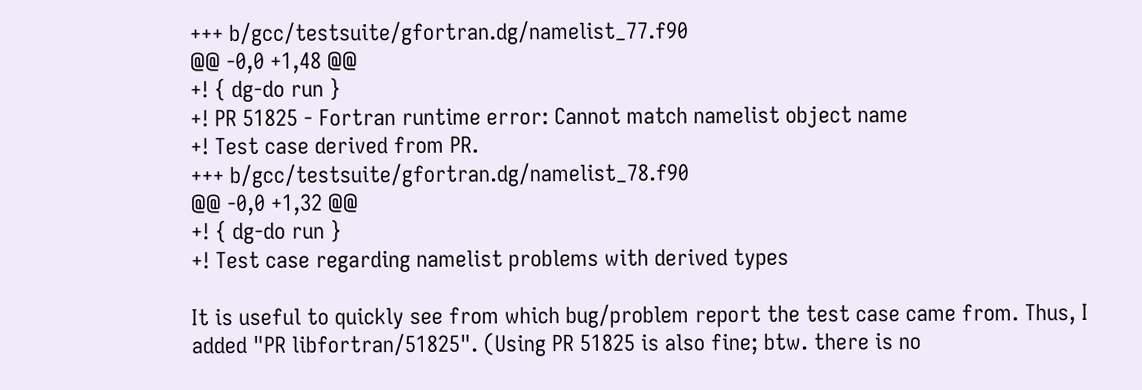+++ b/gcc/testsuite/gfortran.dg/namelist_77.f90
@@ -0,0 +1,48 @@
+! { dg-do run }
+! PR 51825 - Fortran runtime error: Cannot match namelist object name
+! Test case derived from PR.
+++ b/gcc/testsuite/gfortran.dg/namelist_78.f90
@@ -0,0 +1,32 @@
+! { dg-do run }
+! Test case regarding namelist problems with derived types

It is useful to quickly see from which bug/problem report the test case came from. Thus, I added "PR libfortran/51825". (Using PR 51825 is also fine; btw. there is no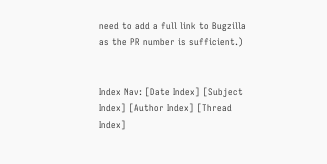need to add a full link to Bugzilla as the PR number is sufficient.)


Index Nav: [Date Index] [Subject Index] [Author Index] [Thread Index]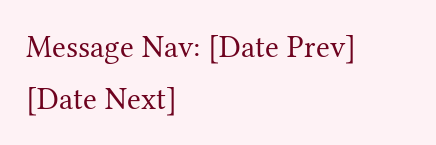Message Nav: [Date Prev] [Date Next]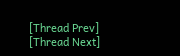[Thread Prev] [Thread Next]